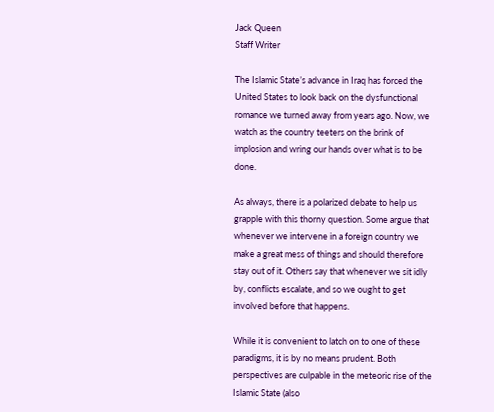Jack Queen
Staff Writer

The Islamic State’s advance in Iraq has forced the United States to look back on the dysfunctional romance we turned away from years ago. Now, we watch as the country teeters on the brink of implosion and wring our hands over what is to be done.

As always, there is a polarized debate to help us grapple with this thorny question. Some argue that whenever we intervene in a foreign country we make a great mess of things and should therefore stay out of it. Others say that whenever we sit idly by, conflicts escalate, and so we ought to get involved before that happens.

While it is convenient to latch on to one of these paradigms, it is by no means prudent. Both perspectives are culpable in the meteoric rise of the Islamic State (also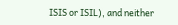ISIS or ISIL), and neither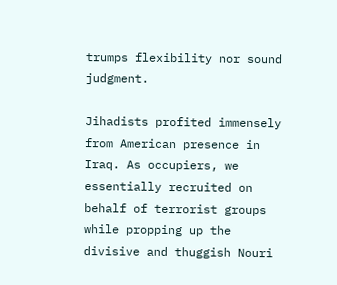trumps flexibility nor sound judgment.

Jihadists profited immensely from American presence in Iraq. As occupiers, we essentially recruited on behalf of terrorist groups while propping up the divisive and thuggish Nouri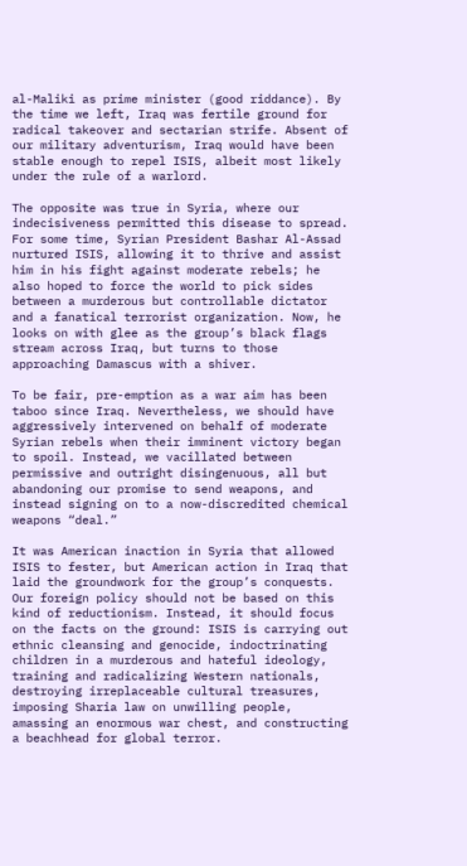al-Maliki as prime minister (good riddance). By the time we left, Iraq was fertile ground for radical takeover and sectarian strife. Absent of our military adventurism, Iraq would have been stable enough to repel ISIS, albeit most likely under the rule of a warlord.

The opposite was true in Syria, where our indecisiveness permitted this disease to spread. For some time, Syrian President Bashar Al-Assad nurtured ISIS, allowing it to thrive and assist him in his fight against moderate rebels; he also hoped to force the world to pick sides between a murderous but controllable dictator and a fanatical terrorist organization. Now, he looks on with glee as the group’s black flags stream across Iraq, but turns to those approaching Damascus with a shiver.

To be fair, pre-emption as a war aim has been taboo since Iraq. Nevertheless, we should have aggressively intervened on behalf of moderate Syrian rebels when their imminent victory began to spoil. Instead, we vacillated between permissive and outright disingenuous, all but abandoning our promise to send weapons, and instead signing on to a now-discredited chemical weapons “deal.”

It was American inaction in Syria that allowed ISIS to fester, but American action in Iraq that laid the groundwork for the group’s conquests. Our foreign policy should not be based on this kind of reductionism. Instead, it should focus on the facts on the ground: ISIS is carrying out ethnic cleansing and genocide, indoctrinating children in a murderous and hateful ideology, training and radicalizing Western nationals, destroying irreplaceable cultural treasures, imposing Sharia law on unwilling people, amassing an enormous war chest, and constructing a beachhead for global terror.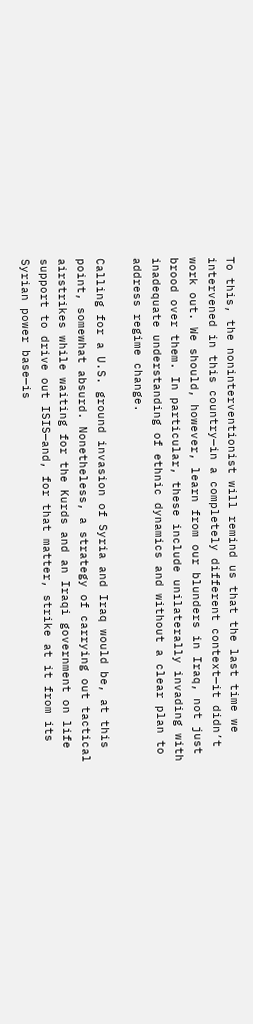To this, the noninterventionist will remind us that the last time we intervened in this country—in a completely different context—it didn’t work out. We should, however, learn from our blunders in Iraq, not just brood over them. In particular, these include unilaterally invading with inadequate understanding of ethnic dynamics and without a clear plan to address regime change.

Calling for a U.S. ground invasion of Syria and Iraq would be, at this point, somewhat absurd. Nonetheless, a strategy of carrying out tactical airstrikes while waiting for the Kurds and an Iraqi government on life support to drive out ISIS—and, for that matter, strike at it from its Syrian power base—is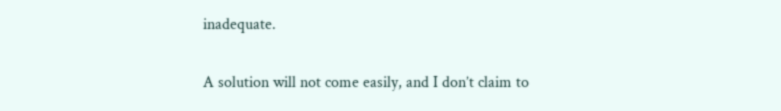inadequate.

A solution will not come easily, and I don’t claim to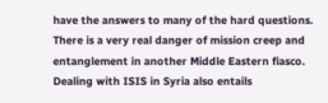have the answers to many of the hard questions. There is a very real danger of mission creep and entanglement in another Middle Eastern fiasco. Dealing with ISIS in Syria also entails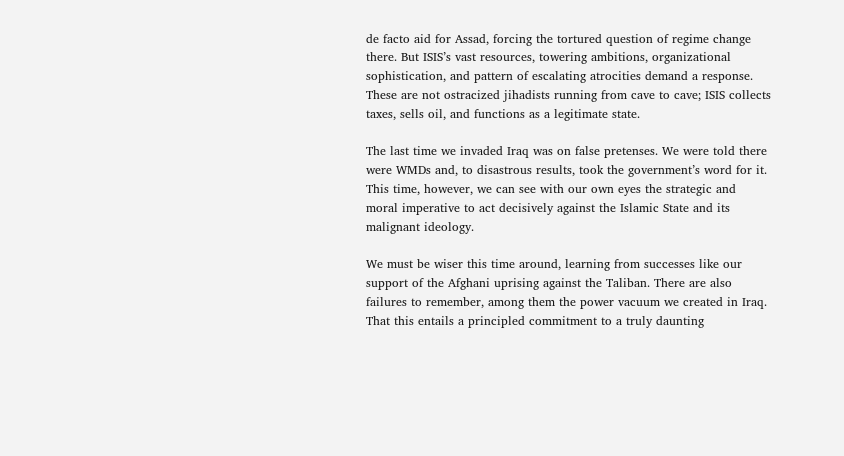de facto aid for Assad, forcing the tortured question of regime change there. But ISIS’s vast resources, towering ambitions, organizational sophistication, and pattern of escalating atrocities demand a response. These are not ostracized jihadists running from cave to cave; ISIS collects taxes, sells oil, and functions as a legitimate state.

The last time we invaded Iraq was on false pretenses. We were told there were WMDs and, to disastrous results, took the government’s word for it. This time, however, we can see with our own eyes the strategic and moral imperative to act decisively against the Islamic State and its malignant ideology.

We must be wiser this time around, learning from successes like our support of the Afghani uprising against the Taliban. There are also failures to remember, among them the power vacuum we created in Iraq. That this entails a principled commitment to a truly daunting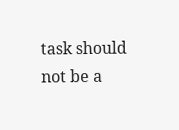task should not be a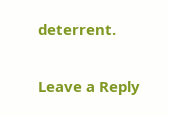deterrent.

Leave a Reply